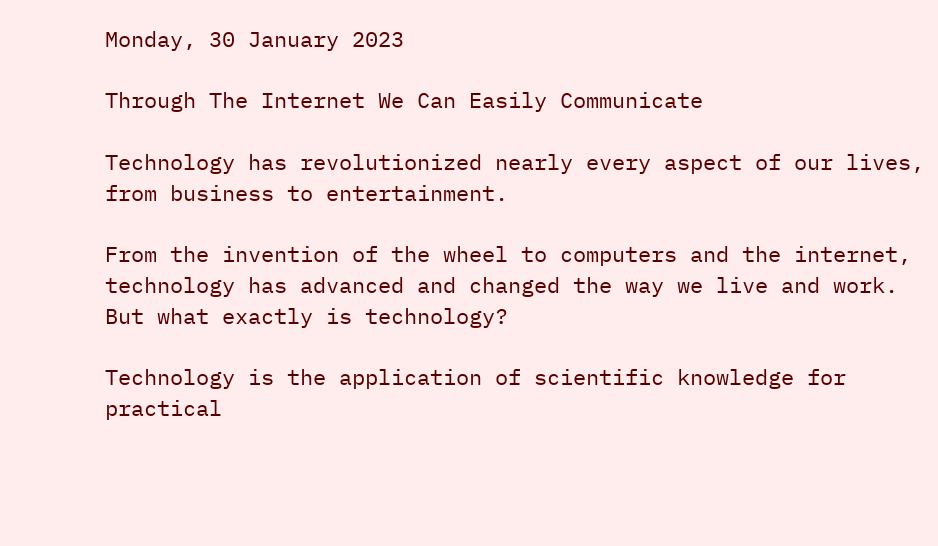Monday, 30 January 2023

Through The Internet We Can Easily Communicate

Technology has revolutionized nearly every aspect of our lives, from business to entertainment.

From the invention of the wheel to computers and the internet, technology has advanced and changed the way we live and work. But what exactly is technology?

Technology is the application of scientific knowledge for practical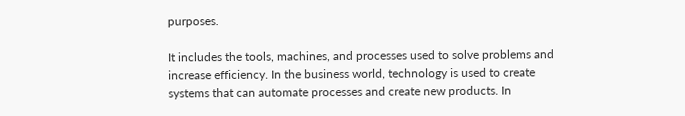purposes.

It includes the tools, machines, and processes used to solve problems and increase efficiency. In the business world, technology is used to create systems that can automate processes and create new products. In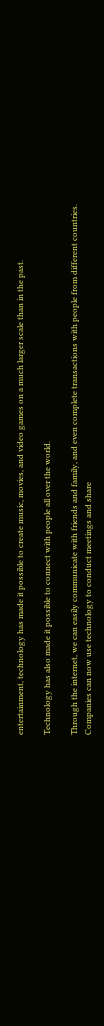entertainment, technology has made it possible to create music, movies, and video games on a much larger scale than in the past.

Technology has also made it possible to connect with people all over the world.

Through the internet, we can easily communicate with friends and family, and even complete transactions with people from different countries. Companies can now use technology to conduct meetings and share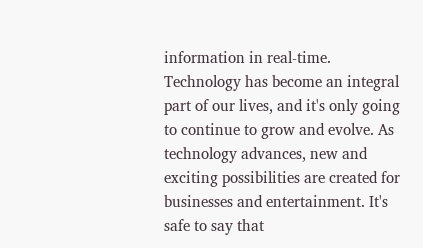information in real-time. Technology has become an integral part of our lives, and it's only going to continue to grow and evolve. As technology advances, new and exciting possibilities are created for businesses and entertainment. It's safe to say that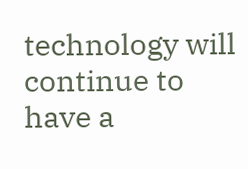technology will continue to have a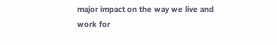major impact on the way we live and work for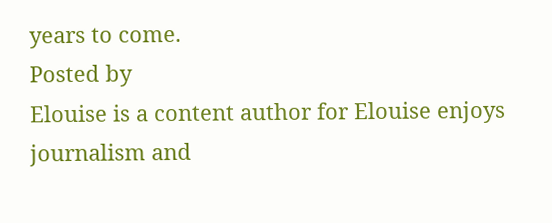years to come.
Posted by
Elouise is a content author for Elouise enjoys journalism and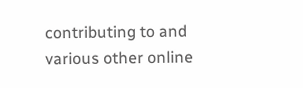contributing to and various other online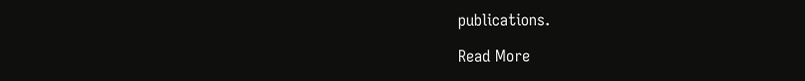publications.

Read More